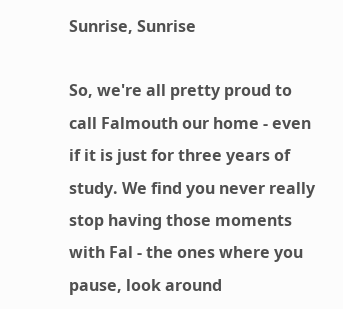Sunrise, Sunrise

So, we're all pretty proud to call Falmouth our home - even if it is just for three years of study. We find you never really stop having those moments with Fal - the ones where you pause, look around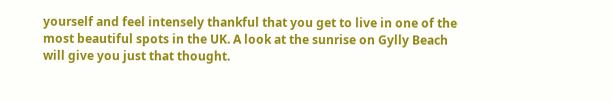yourself and feel intensely thankful that you get to live in one of the most beautiful spots in the UK. A look at the sunrise on Gylly Beach will give you just that thought.